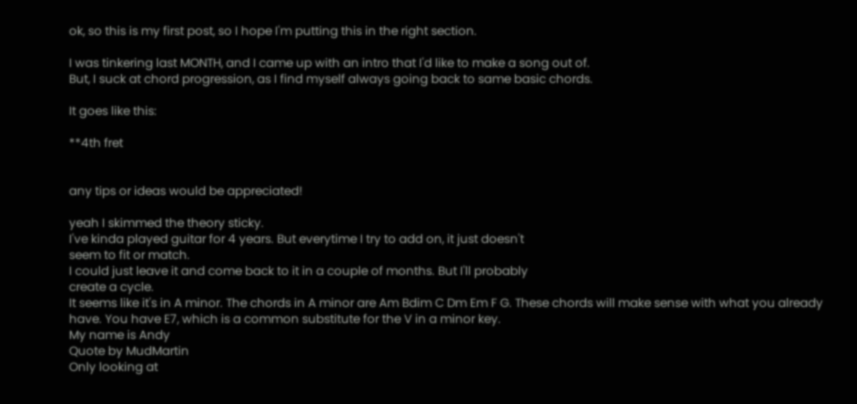ok, so this is my first post, so I hope I'm putting this in the right section.

I was tinkering last MONTH, and I came up with an intro that I'd like to make a song out of.
But, I suck at chord progression, as I find myself always going back to same basic chords.

It goes like this:

**4th fret


any tips or ideas would be appreciated!

yeah I skimmed the theory sticky.
I've kinda played guitar for 4 years. But everytime I try to add on, it just doesn't
seem to fit or match.
I could just leave it and come back to it in a couple of months. But I'll probably
create a cycle.
It seems like it's in A minor. The chords in A minor are Am Bdim C Dm Em F G. These chords will make sense with what you already have. You have E7, which is a common substitute for the V in a minor key.
My name is Andy
Quote by MudMartin
Only looking at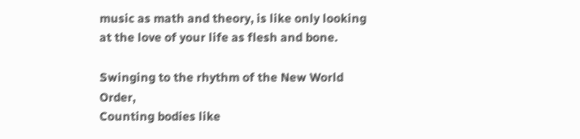music as math and theory, is like only looking at the love of your life as flesh and bone.

Swinging to the rhythm of the New World Order,
Counting bodies like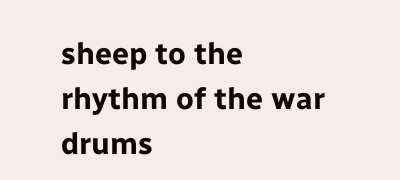sheep to the rhythm of the war drums